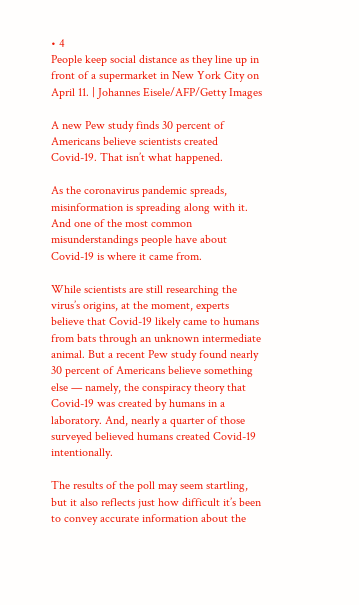• 4
People keep social distance as they line up in front of a supermarket in New York City on April 11. | Johannes Eisele/AFP/Getty Images

A new Pew study finds 30 percent of Americans believe scientists created Covid-19. That isn’t what happened.

As the coronavirus pandemic spreads, misinformation is spreading along with it. And one of the most common misunderstandings people have about Covid-19 is where it came from.

While scientists are still researching the virus’s origins, at the moment, experts believe that Covid-19 likely came to humans from bats through an unknown intermediate animal. But a recent Pew study found nearly 30 percent of Americans believe something else — namely, the conspiracy theory that Covid-19 was created by humans in a laboratory. And, nearly a quarter of those surveyed believed humans created Covid-19 intentionally.

The results of the poll may seem startling, but it also reflects just how difficult it’s been to convey accurate information about the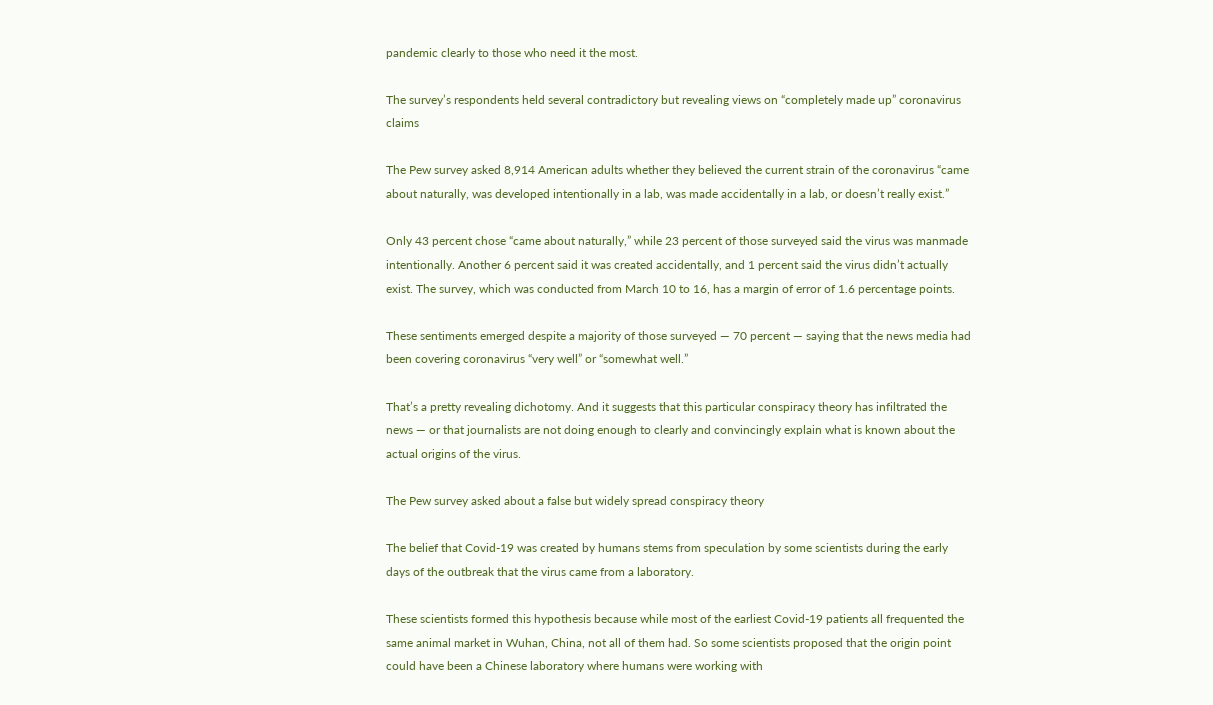pandemic clearly to those who need it the most.

The survey’s respondents held several contradictory but revealing views on “completely made up” coronavirus claims

The Pew survey asked 8,914 American adults whether they believed the current strain of the coronavirus “came about naturally, was developed intentionally in a lab, was made accidentally in a lab, or doesn’t really exist.”

Only 43 percent chose “came about naturally,” while 23 percent of those surveyed said the virus was manmade intentionally. Another 6 percent said it was created accidentally, and 1 percent said the virus didn’t actually exist. The survey, which was conducted from March 10 to 16, has a margin of error of 1.6 percentage points.

These sentiments emerged despite a majority of those surveyed — 70 percent — saying that the news media had been covering coronavirus “very well” or “somewhat well.”

That’s a pretty revealing dichotomy. And it suggests that this particular conspiracy theory has infiltrated the news — or that journalists are not doing enough to clearly and convincingly explain what is known about the actual origins of the virus.

The Pew survey asked about a false but widely spread conspiracy theory

The belief that Covid-19 was created by humans stems from speculation by some scientists during the early days of the outbreak that the virus came from a laboratory.

These scientists formed this hypothesis because while most of the earliest Covid-19 patients all frequented the same animal market in Wuhan, China, not all of them had. So some scientists proposed that the origin point could have been a Chinese laboratory where humans were working with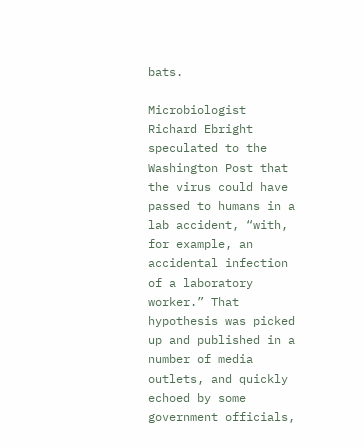bats.

Microbiologist Richard Ebright speculated to the Washington Post that the virus could have passed to humans in a lab accident, “with, for example, an accidental infection of a laboratory worker.” That hypothesis was picked up and published in a number of media outlets, and quickly echoed by some government officials,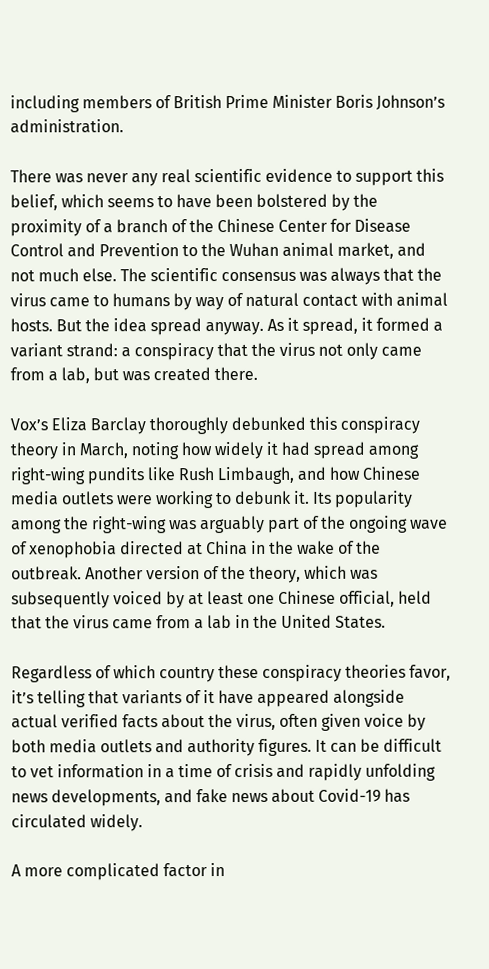including members of British Prime Minister Boris Johnson’s administration.

There was never any real scientific evidence to support this belief, which seems to have been bolstered by the proximity of a branch of the Chinese Center for Disease Control and Prevention to the Wuhan animal market, and not much else. The scientific consensus was always that the virus came to humans by way of natural contact with animal hosts. But the idea spread anyway. As it spread, it formed a variant strand: a conspiracy that the virus not only came from a lab, but was created there.

Vox’s Eliza Barclay thoroughly debunked this conspiracy theory in March, noting how widely it had spread among right-wing pundits like Rush Limbaugh, and how Chinese media outlets were working to debunk it. Its popularity among the right-wing was arguably part of the ongoing wave of xenophobia directed at China in the wake of the outbreak. Another version of the theory, which was subsequently voiced by at least one Chinese official, held that the virus came from a lab in the United States.

Regardless of which country these conspiracy theories favor, it’s telling that variants of it have appeared alongside actual verified facts about the virus, often given voice by both media outlets and authority figures. It can be difficult to vet information in a time of crisis and rapidly unfolding news developments, and fake news about Covid-19 has circulated widely.

A more complicated factor in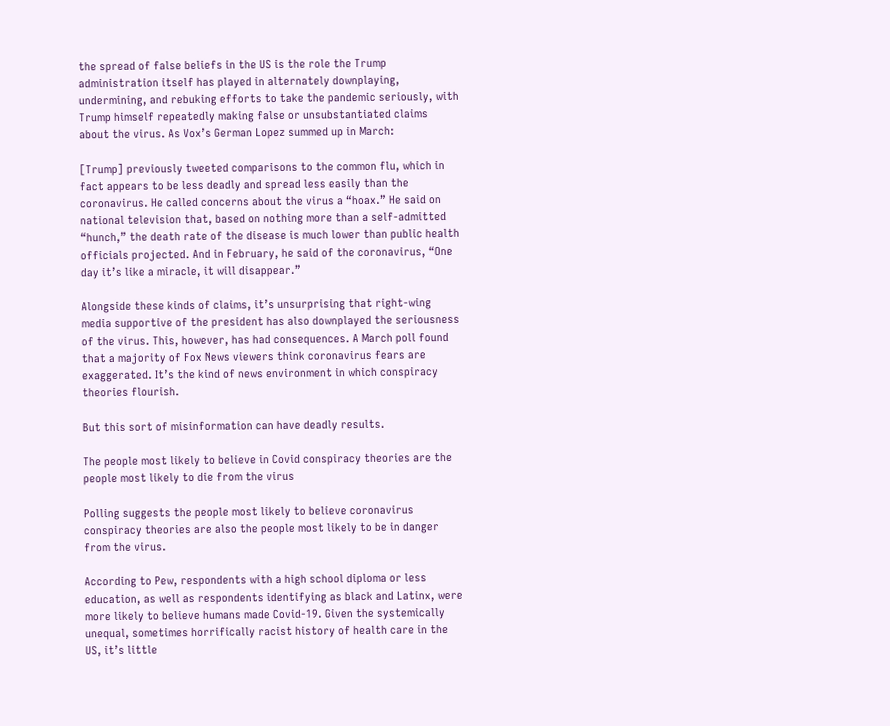the spread of false beliefs in the US is the role the Trump administration itself has played in alternately downplaying, undermining, and rebuking efforts to take the pandemic seriously, with Trump himself repeatedly making false or unsubstantiated claims about the virus. As Vox’s German Lopez summed up in March:

[Trump] previously tweeted comparisons to the common flu, which in fact appears to be less deadly and spread less easily than the coronavirus. He called concerns about the virus a “hoax.” He said on national television that, based on nothing more than a self-admitted “hunch,” the death rate of the disease is much lower than public health officials projected. And in February, he said of the coronavirus, “One day it’s like a miracle, it will disappear.”

Alongside these kinds of claims, it’s unsurprising that right-wing media supportive of the president has also downplayed the seriousness of the virus. This, however, has had consequences. A March poll found that a majority of Fox News viewers think coronavirus fears are exaggerated. It’s the kind of news environment in which conspiracy theories flourish.

But this sort of misinformation can have deadly results.

The people most likely to believe in Covid conspiracy theories are the people most likely to die from the virus

Polling suggests the people most likely to believe coronavirus conspiracy theories are also the people most likely to be in danger from the virus.

According to Pew, respondents with a high school diploma or less education, as well as respondents identifying as black and Latinx, were more likely to believe humans made Covid-19. Given the systemically unequal, sometimes horrifically racist history of health care in the US, it’s little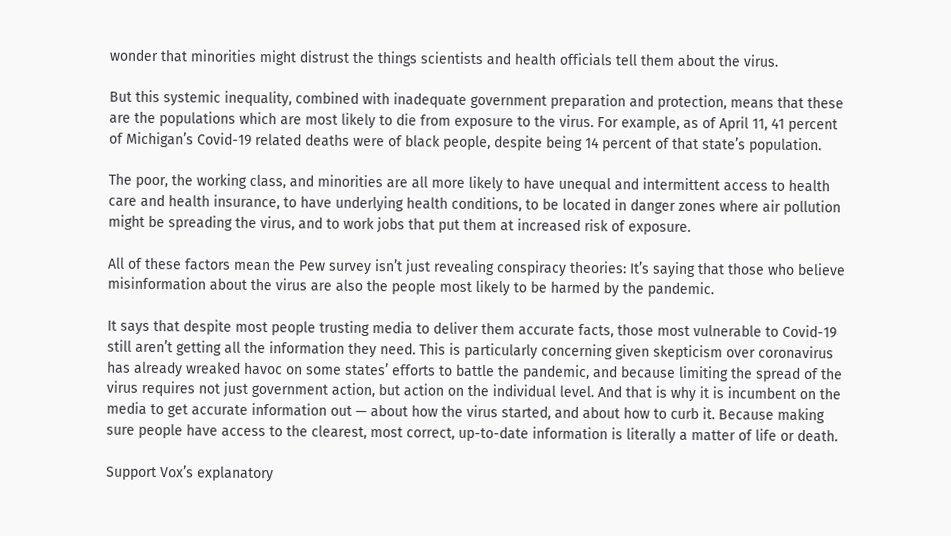wonder that minorities might distrust the things scientists and health officials tell them about the virus.

But this systemic inequality, combined with inadequate government preparation and protection, means that these are the populations which are most likely to die from exposure to the virus. For example, as of April 11, 41 percent of Michigan’s Covid-19 related deaths were of black people, despite being 14 percent of that state’s population.

The poor, the working class, and minorities are all more likely to have unequal and intermittent access to health care and health insurance, to have underlying health conditions, to be located in danger zones where air pollution might be spreading the virus, and to work jobs that put them at increased risk of exposure.

All of these factors mean the Pew survey isn’t just revealing conspiracy theories: It’s saying that those who believe misinformation about the virus are also the people most likely to be harmed by the pandemic.

It says that despite most people trusting media to deliver them accurate facts, those most vulnerable to Covid-19 still aren’t getting all the information they need. This is particularly concerning given skepticism over coronavirus has already wreaked havoc on some states’ efforts to battle the pandemic, and because limiting the spread of the virus requires not just government action, but action on the individual level. And that is why it is incumbent on the media to get accurate information out — about how the virus started, and about how to curb it. Because making sure people have access to the clearest, most correct, up-to-date information is literally a matter of life or death.

Support Vox’s explanatory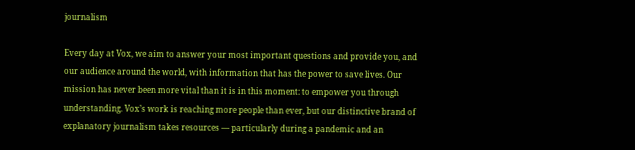journalism

Every day at Vox, we aim to answer your most important questions and provide you, and our audience around the world, with information that has the power to save lives. Our mission has never been more vital than it is in this moment: to empower you through understanding. Vox’s work is reaching more people than ever, but our distinctive brand of explanatory journalism takes resources — particularly during a pandemic and an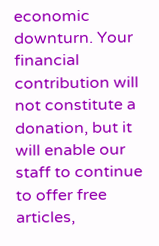economic downturn. Your financial contribution will not constitute a donation, but it will enable our staff to continue to offer free articles,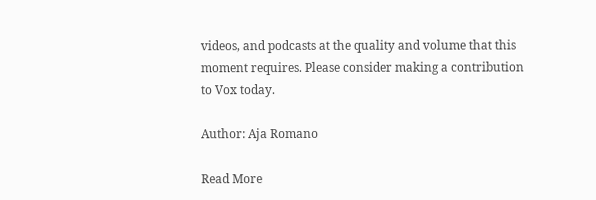videos, and podcasts at the quality and volume that this moment requires. Please consider making a contribution to Vox today.

Author: Aja Romano

Read More